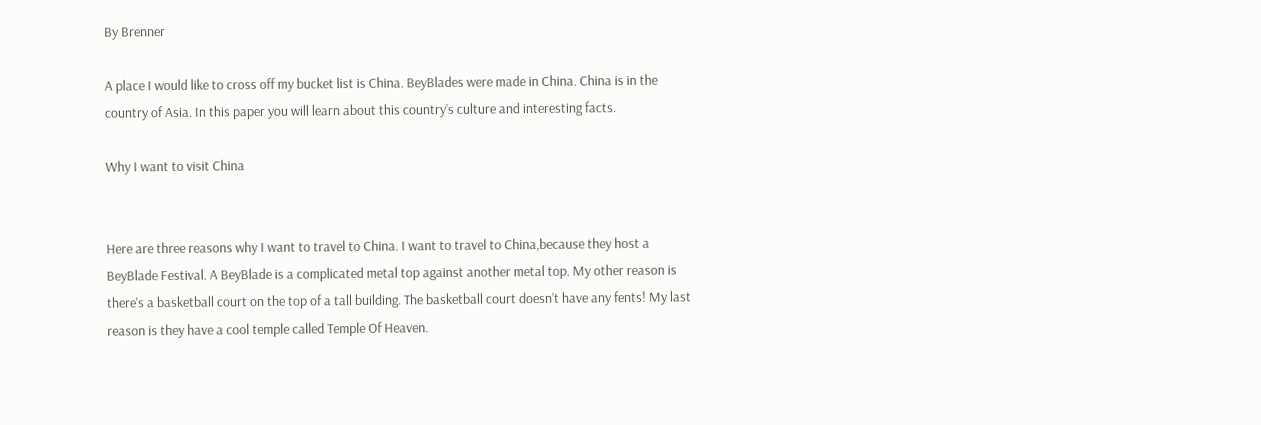By Brenner

A place I would like to cross off my bucket list is China. BeyBlades were made in China. China is in the country of Asia. In this paper you will learn about this country’s culture and interesting facts.

Why I want to visit China


Here are three reasons why I want to travel to China. I want to travel to China,because they host a BeyBlade Festival. A BeyBlade is a complicated metal top against another metal top. My other reason is there's a basketball court on the top of a tall building. The basketball court doesn’t have any fents! My last reason is they have a cool temple called Temple Of Heaven.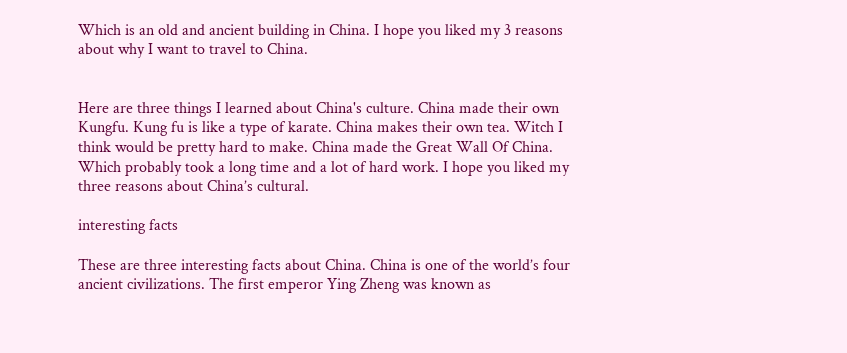Which is an old and ancient building in China. I hope you liked my 3 reasons about why I want to travel to China.


Here are three things I learned about China's culture. China made their own Kungfu. Kung fu is like a type of karate. China makes their own tea. Witch I think would be pretty hard to make. China made the Great Wall Of China. Which probably took a long time and a lot of hard work. I hope you liked my three reasons about China’s cultural.

interesting facts

These are three interesting facts about China. China is one of the world’s four ancient civilizations. The first emperor Ying Zheng was known as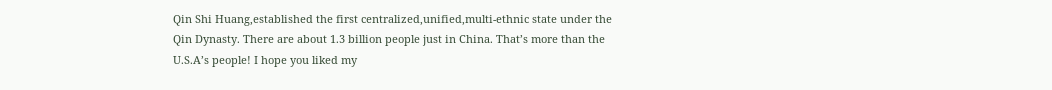Qin Shi Huang,established the first centralized,unified,multi-ethnic state under the Qin Dynasty. There are about 1.3 billion people just in China. That’s more than the U.S.A’s people! I hope you liked my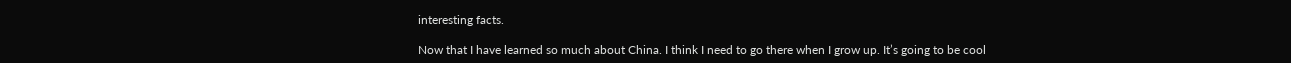interesting facts.

Now that I have learned so much about China. I think I need to go there when I grow up. It’s going to be cool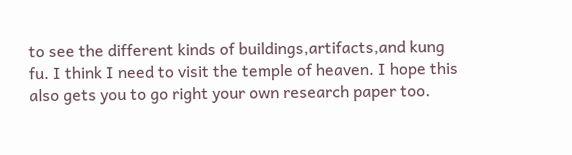to see the different kinds of buildings,artifacts,and kung fu. I think I need to visit the temple of heaven. I hope this also gets you to go right your own research paper too.